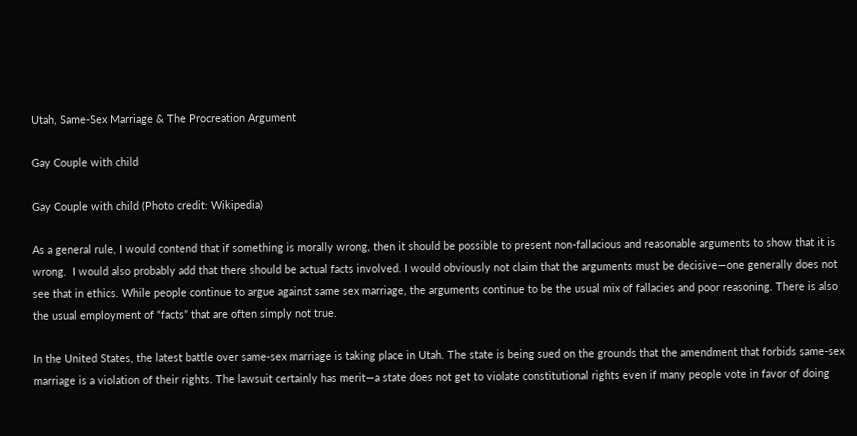Utah, Same-Sex Marriage & The Procreation Argument

Gay Couple with child

Gay Couple with child (Photo credit: Wikipedia)

As a general rule, I would contend that if something is morally wrong, then it should be possible to present non-fallacious and reasonable arguments to show that it is wrong.  I would also probably add that there should be actual facts involved. I would obviously not claim that the arguments must be decisive—one generally does not see that in ethics. While people continue to argue against same sex marriage, the arguments continue to be the usual mix of fallacies and poor reasoning. There is also the usual employment of “facts” that are often simply not true.

In the United States, the latest battle over same-sex marriage is taking place in Utah. The state is being sued on the grounds that the amendment that forbids same-sex marriage is a violation of their rights. The lawsuit certainly has merit—a state does not get to violate constitutional rights even if many people vote in favor of doing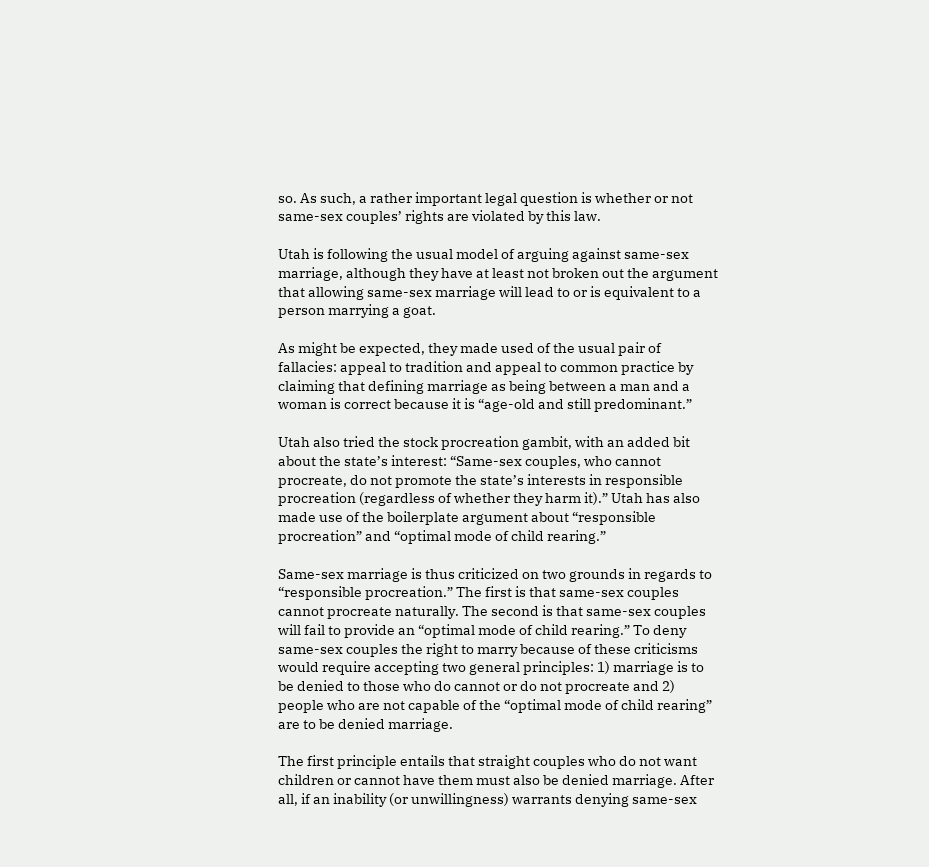so. As such, a rather important legal question is whether or not same-sex couples’ rights are violated by this law.

Utah is following the usual model of arguing against same-sex marriage, although they have at least not broken out the argument that allowing same-sex marriage will lead to or is equivalent to a person marrying a goat.

As might be expected, they made used of the usual pair of fallacies: appeal to tradition and appeal to common practice by claiming that defining marriage as being between a man and a woman is correct because it is “age-old and still predominant.”

Utah also tried the stock procreation gambit, with an added bit about the state’s interest: “Same-sex couples, who cannot procreate, do not promote the state’s interests in responsible procreation (regardless of whether they harm it).” Utah has also made use of the boilerplate argument about “responsible procreation” and “optimal mode of child rearing.”

Same-sex marriage is thus criticized on two grounds in regards to “responsible procreation.” The first is that same-sex couples cannot procreate naturally. The second is that same-sex couples will fail to provide an “optimal mode of child rearing.” To deny same-sex couples the right to marry because of these criticisms would require accepting two general principles: 1) marriage is to be denied to those who do cannot or do not procreate and 2) people who are not capable of the “optimal mode of child rearing” are to be denied marriage.

The first principle entails that straight couples who do not want children or cannot have them must also be denied marriage. After all, if an inability (or unwillingness) warrants denying same-sex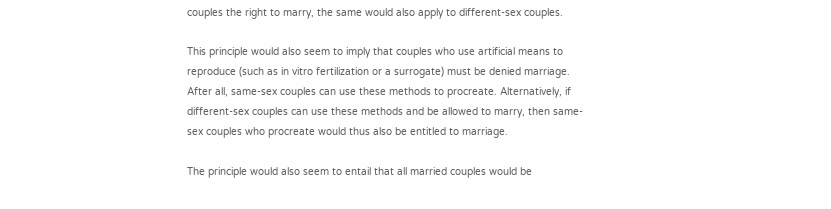couples the right to marry, the same would also apply to different-sex couples.

This principle would also seem to imply that couples who use artificial means to reproduce (such as in vitro fertilization or a surrogate) must be denied marriage. After all, same-sex couples can use these methods to procreate. Alternatively, if different-sex couples can use these methods and be allowed to marry, then same-sex couples who procreate would thus also be entitled to marriage.

The principle would also seem to entail that all married couples would be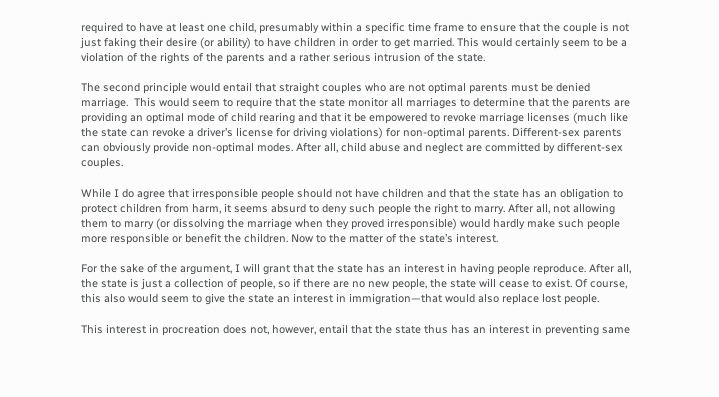required to have at least one child, presumably within a specific time frame to ensure that the couple is not just faking their desire (or ability) to have children in order to get married. This would certainly seem to be a violation of the rights of the parents and a rather serious intrusion of the state.

The second principle would entail that straight couples who are not optimal parents must be denied marriage.  This would seem to require that the state monitor all marriages to determine that the parents are providing an optimal mode of child rearing and that it be empowered to revoke marriage licenses (much like the state can revoke a driver’s license for driving violations) for non-optimal parents. Different-sex parents can obviously provide non-optimal modes. After all, child abuse and neglect are committed by different-sex couples.

While I do agree that irresponsible people should not have children and that the state has an obligation to protect children from harm, it seems absurd to deny such people the right to marry. After all, not allowing them to marry (or dissolving the marriage when they proved irresponsible) would hardly make such people more responsible or benefit the children. Now to the matter of the state’s interest.

For the sake of the argument, I will grant that the state has an interest in having people reproduce. After all, the state is just a collection of people, so if there are no new people, the state will cease to exist. Of course, this also would seem to give the state an interest in immigration—that would also replace lost people.

This interest in procreation does not, however, entail that the state thus has an interest in preventing same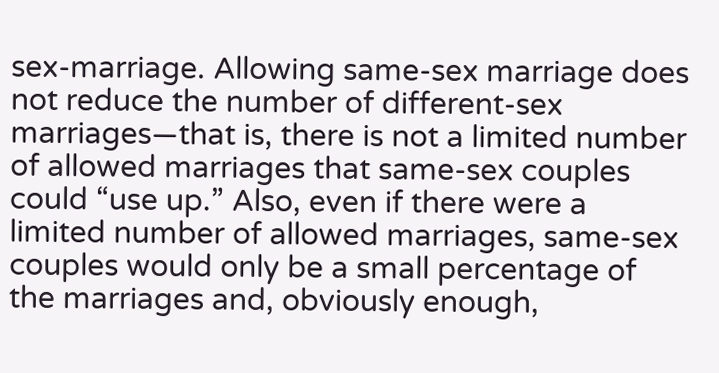sex-marriage. Allowing same-sex marriage does not reduce the number of different-sex marriages—that is, there is not a limited number of allowed marriages that same-sex couples could “use up.” Also, even if there were a limited number of allowed marriages, same-sex couples would only be a small percentage of the marriages and, obviously enough,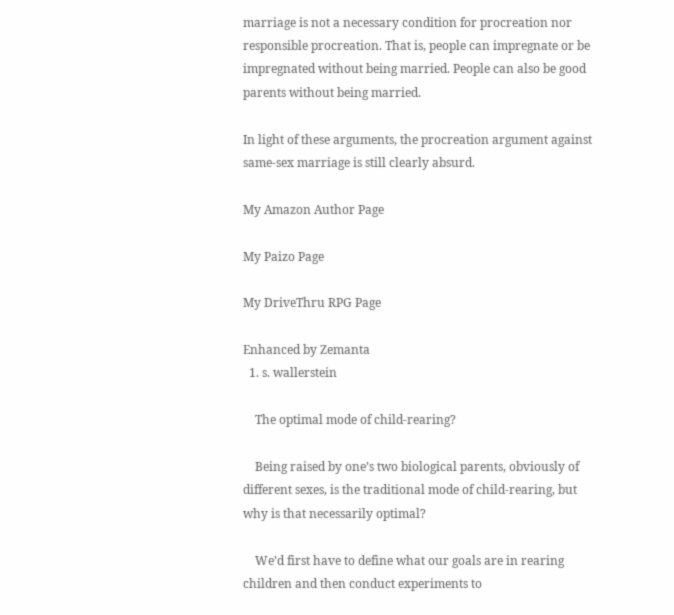marriage is not a necessary condition for procreation nor responsible procreation. That is, people can impregnate or be impregnated without being married. People can also be good parents without being married.

In light of these arguments, the procreation argument against same-sex marriage is still clearly absurd.

My Amazon Author Page

My Paizo Page

My DriveThru RPG Page

Enhanced by Zemanta
  1. s. wallerstein

    The optimal mode of child-rearing?

    Being raised by one’s two biological parents, obviously of different sexes, is the traditional mode of child-rearing, but why is that necessarily optimal?

    We’d first have to define what our goals are in rearing children and then conduct experiments to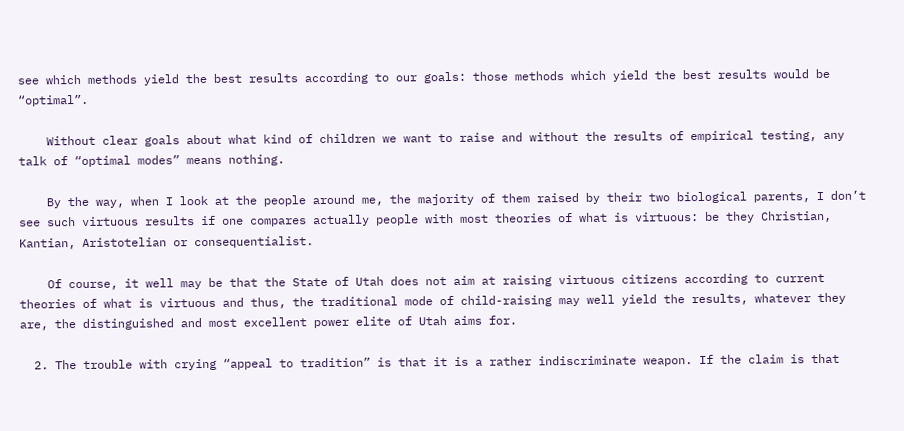see which methods yield the best results according to our goals: those methods which yield the best results would be “optimal”.

    Without clear goals about what kind of children we want to raise and without the results of empirical testing, any talk of “optimal modes” means nothing.

    By the way, when I look at the people around me, the majority of them raised by their two biological parents, I don’t see such virtuous results if one compares actually people with most theories of what is virtuous: be they Christian, Kantian, Aristotelian or consequentialist.

    Of course, it well may be that the State of Utah does not aim at raising virtuous citizens according to current theories of what is virtuous and thus, the traditional mode of child-raising may well yield the results, whatever they are, the distinguished and most excellent power elite of Utah aims for.

  2. The trouble with crying “appeal to tradition” is that it is a rather indiscriminate weapon. If the claim is that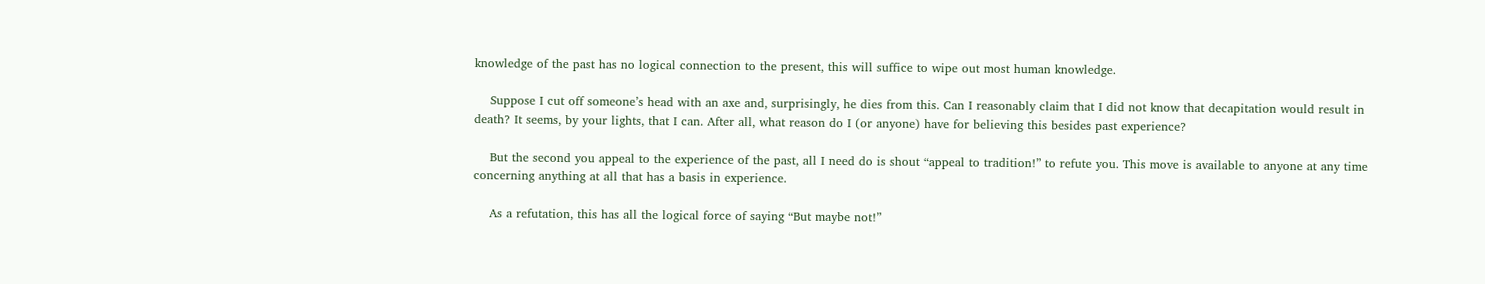knowledge of the past has no logical connection to the present, this will suffice to wipe out most human knowledge.

    Suppose I cut off someone’s head with an axe and, surprisingly, he dies from this. Can I reasonably claim that I did not know that decapitation would result in death? It seems, by your lights, that I can. After all, what reason do I (or anyone) have for believing this besides past experience?

    But the second you appeal to the experience of the past, all I need do is shout “appeal to tradition!” to refute you. This move is available to anyone at any time concerning anything at all that has a basis in experience.

    As a refutation, this has all the logical force of saying “But maybe not!”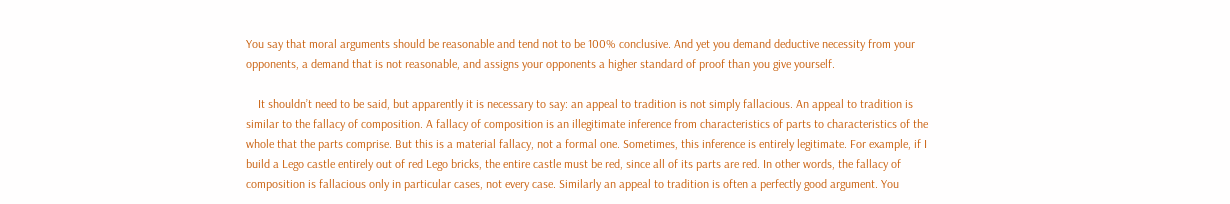You say that moral arguments should be reasonable and tend not to be 100% conclusive. And yet you demand deductive necessity from your opponents, a demand that is not reasonable, and assigns your opponents a higher standard of proof than you give yourself.

    It shouldn’t need to be said, but apparently it is necessary to say: an appeal to tradition is not simply fallacious. An appeal to tradition is similar to the fallacy of composition. A fallacy of composition is an illegitimate inference from characteristics of parts to characteristics of the whole that the parts comprise. But this is a material fallacy, not a formal one. Sometimes, this inference is entirely legitimate. For example, if I build a Lego castle entirely out of red Lego bricks, the entire castle must be red, since all of its parts are red. In other words, the fallacy of composition is fallacious only in particular cases, not every case. Similarly an appeal to tradition is often a perfectly good argument. You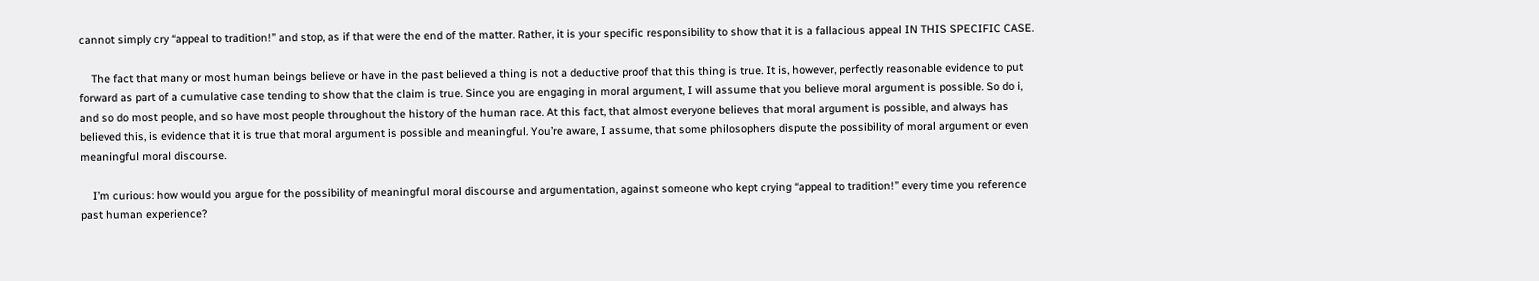cannot simply cry “appeal to tradition!” and stop, as if that were the end of the matter. Rather, it is your specific responsibility to show that it is a fallacious appeal IN THIS SPECIFIC CASE.

    The fact that many or most human beings believe or have in the past believed a thing is not a deductive proof that this thing is true. It is, however, perfectly reasonable evidence to put forward as part of a cumulative case tending to show that the claim is true. Since you are engaging in moral argument, I will assume that you believe moral argument is possible. So do i, and so do most people, and so have most people throughout the history of the human race. At this fact, that almost everyone believes that moral argument is possible, and always has believed this, is evidence that it is true that moral argument is possible and meaningful. You’re aware, I assume, that some philosophers dispute the possibility of moral argument or even meaningful moral discourse.

    I’m curious: how would you argue for the possibility of meaningful moral discourse and argumentation, against someone who kept crying “appeal to tradition!” every time you reference past human experience?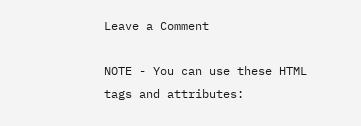Leave a Comment

NOTE - You can use these HTML tags and attributes: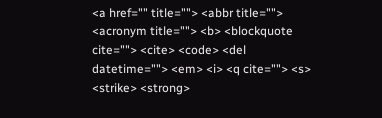<a href="" title=""> <abbr title=""> <acronym title=""> <b> <blockquote cite=""> <cite> <code> <del datetime=""> <em> <i> <q cite=""> <s> <strike> <strong>